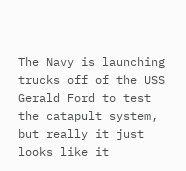The Navy is launching trucks off of the USS Gerald Ford to test the catapult system, but really it just looks like it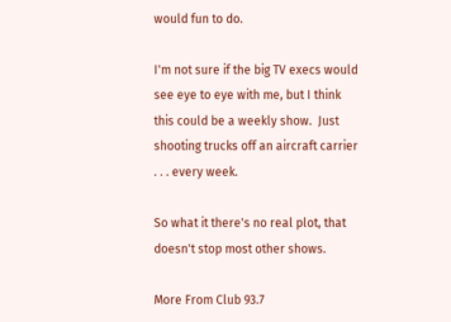would fun to do.

I'm not sure if the big TV execs would see eye to eye with me, but I think this could be a weekly show.  Just shooting trucks off an aircraft carrier . . . every week.

So what it there's no real plot, that doesn't stop most other shows.

More From Club 93.7